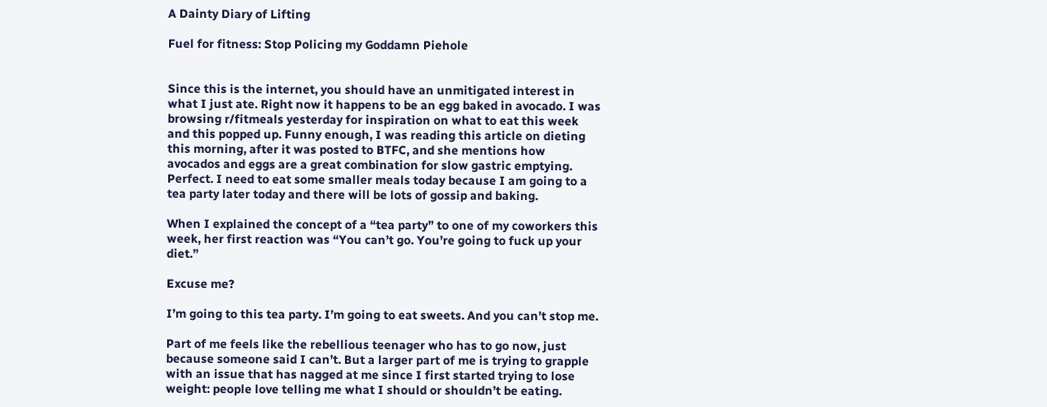A Dainty Diary of Lifting

Fuel for fitness: Stop Policing my Goddamn Piehole


Since this is the internet, you should have an unmitigated interest in what I just ate. Right now it happens to be an egg baked in avocado. I was browsing r/fitmeals yesterday for inspiration on what to eat this week and this popped up. Funny enough, I was reading this article on dieting this morning, after it was posted to BTFC, and she mentions how avocados and eggs are a great combination for slow gastric emptying. Perfect. I need to eat some smaller meals today because I am going to a tea party later today and there will be lots of gossip and baking.

When I explained the concept of a “tea party” to one of my coworkers this week, her first reaction was “You can’t go. You’re going to fuck up your diet.”

Excuse me?

I’m going to this tea party. I’m going to eat sweets. And you can’t stop me.

Part of me feels like the rebellious teenager who has to go now, just because someone said I can’t. But a larger part of me is trying to grapple with an issue that has nagged at me since I first started trying to lose weight: people love telling me what I should or shouldn’t be eating.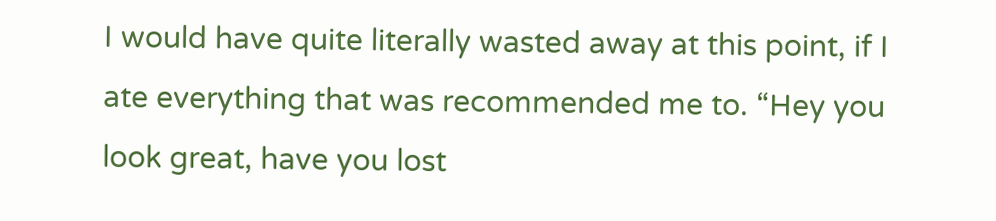I would have quite literally wasted away at this point, if I ate everything that was recommended me to. “Hey you look great, have you lost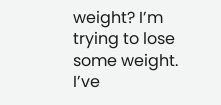weight? I’m trying to lose some weight. I’ve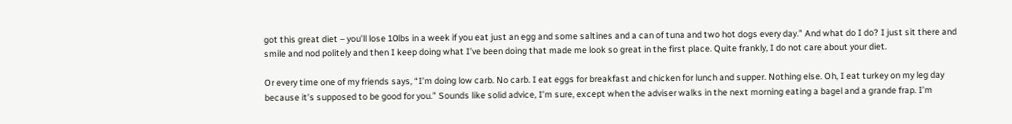got this great diet – you’ll lose 10lbs in a week if you eat just an egg and some saltines and a can of tuna and two hot dogs every day.” And what do I do? I just sit there and smile and nod politely and then I keep doing what I’ve been doing that made me look so great in the first place. Quite frankly, I do not care about your diet.

Or every time one of my friends says, “I’m doing low carb. No carb. I eat eggs for breakfast and chicken for lunch and supper. Nothing else. Oh, I eat turkey on my leg day because it’s supposed to be good for you.” Sounds like solid advice, I’m sure, except when the adviser walks in the next morning eating a bagel and a grande frap. I’m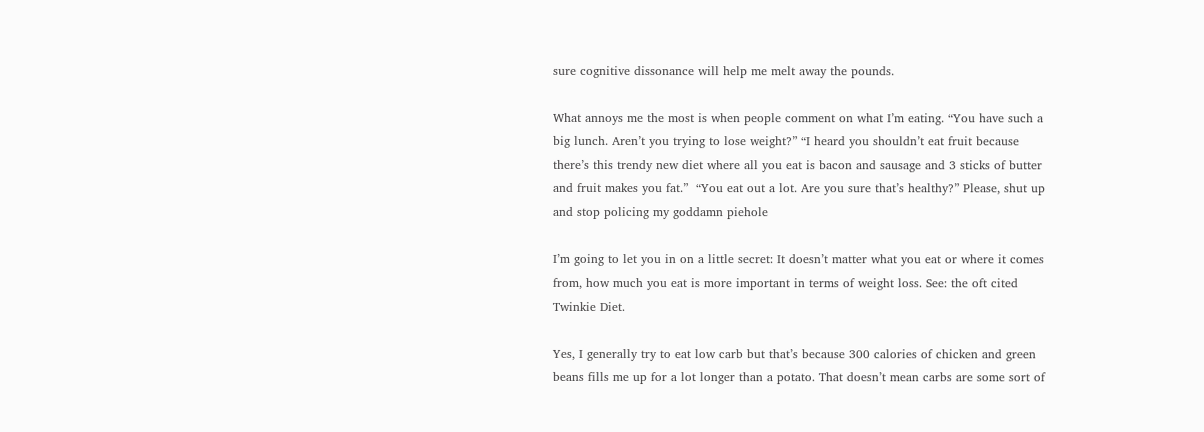sure cognitive dissonance will help me melt away the pounds.

What annoys me the most is when people comment on what I’m eating. “You have such a big lunch. Aren’t you trying to lose weight?” “I heard you shouldn’t eat fruit because there’s this trendy new diet where all you eat is bacon and sausage and 3 sticks of butter and fruit makes you fat.”  “You eat out a lot. Are you sure that’s healthy?” Please, shut up and stop policing my goddamn piehole

I’m going to let you in on a little secret: It doesn’t matter what you eat or where it comes from, how much you eat is more important in terms of weight loss. See: the oft cited Twinkie Diet.

Yes, I generally try to eat low carb but that’s because 300 calories of chicken and green beans fills me up for a lot longer than a potato. That doesn’t mean carbs are some sort of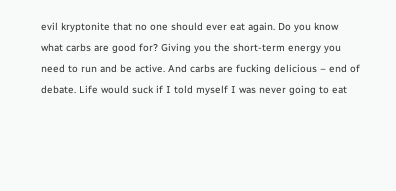evil kryptonite that no one should ever eat again. Do you know what carbs are good for? Giving you the short-term energy you need to run and be active. And carbs are fucking delicious – end of debate. Life would suck if I told myself I was never going to eat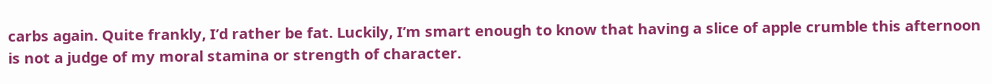carbs again. Quite frankly, I’d rather be fat. Luckily, I’m smart enough to know that having a slice of apple crumble this afternoon is not a judge of my moral stamina or strength of character.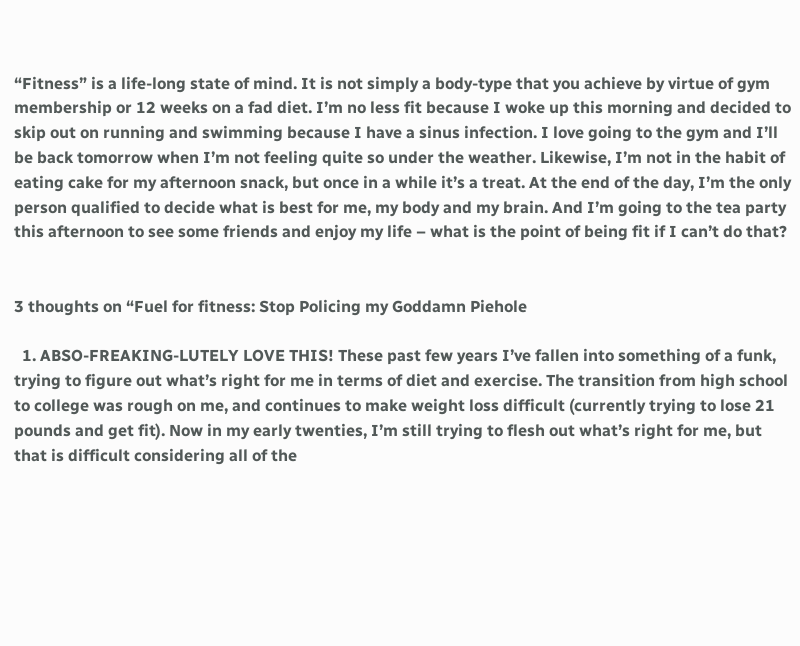“Fitness” is a life-long state of mind. It is not simply a body-type that you achieve by virtue of gym membership or 12 weeks on a fad diet. I’m no less fit because I woke up this morning and decided to skip out on running and swimming because I have a sinus infection. I love going to the gym and I’ll be back tomorrow when I’m not feeling quite so under the weather. Likewise, I’m not in the habit of eating cake for my afternoon snack, but once in a while it’s a treat. At the end of the day, I’m the only person qualified to decide what is best for me, my body and my brain. And I’m going to the tea party this afternoon to see some friends and enjoy my life – what is the point of being fit if I can’t do that?


3 thoughts on “Fuel for fitness: Stop Policing my Goddamn Piehole

  1. ABSO-FREAKING-LUTELY LOVE THIS! These past few years I’ve fallen into something of a funk, trying to figure out what’s right for me in terms of diet and exercise. The transition from high school to college was rough on me, and continues to make weight loss difficult (currently trying to lose 21 pounds and get fit). Now in my early twenties, I’m still trying to flesh out what’s right for me, but that is difficult considering all of the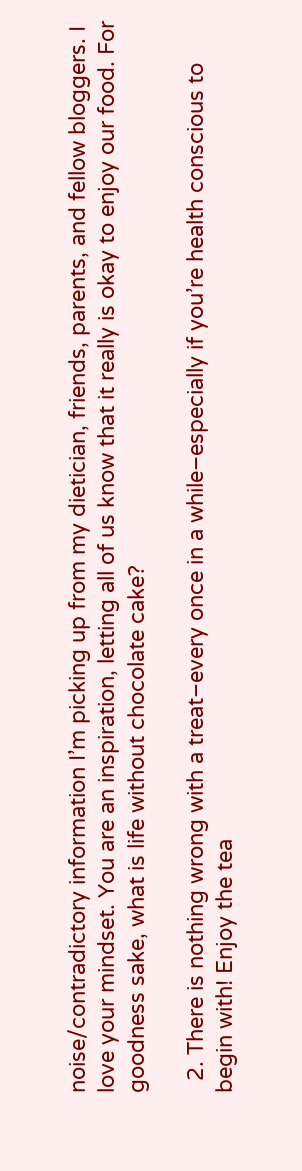noise/contradictory information I’m picking up from my dietician, friends, parents, and fellow bloggers. I love your mindset. You are an inspiration, letting all of us know that it really is okay to enjoy our food. For goodness sake, what is life without chocolate cake?

  2. There is nothing wrong with a treat–every once in a while–especially if you’re health conscious to begin with! Enjoy the tea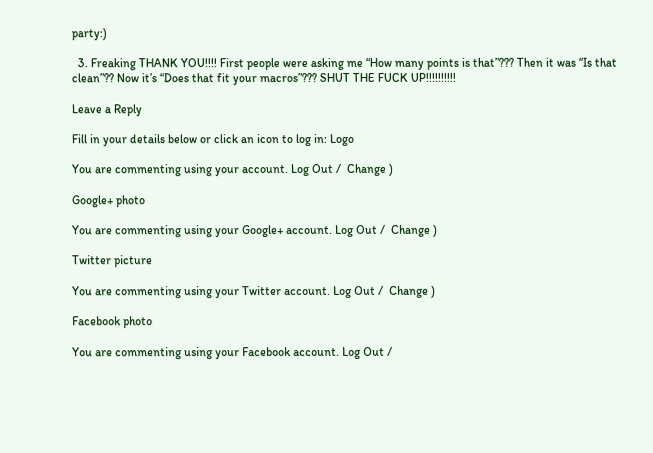party:)

  3. Freaking THANK YOU!!!! First people were asking me “How many points is that”??? Then it was “Is that clean”?? Now it’s “Does that fit your macros”??? SHUT THE FUCK UP!!!!!!!!!!

Leave a Reply

Fill in your details below or click an icon to log in: Logo

You are commenting using your account. Log Out /  Change )

Google+ photo

You are commenting using your Google+ account. Log Out /  Change )

Twitter picture

You are commenting using your Twitter account. Log Out /  Change )

Facebook photo

You are commenting using your Facebook account. Log Out /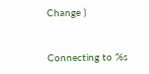Change )


Connecting to %s